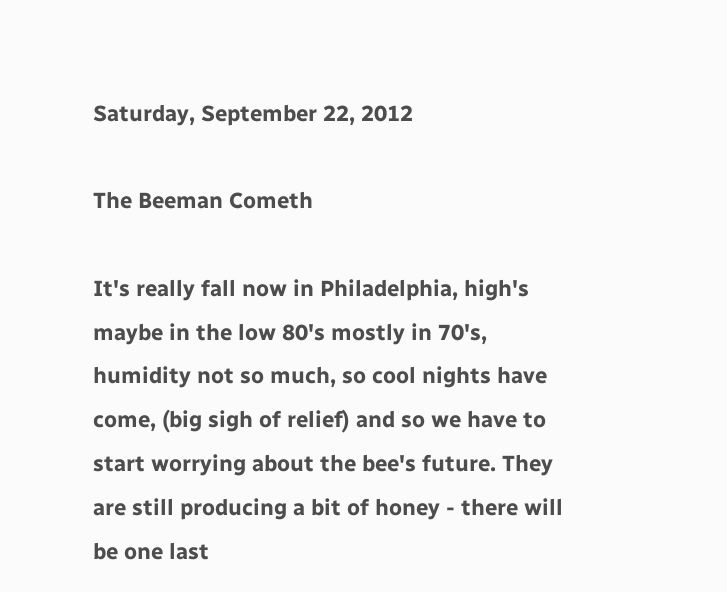Saturday, September 22, 2012

The Beeman Cometh

It's really fall now in Philadelphia, high's maybe in the low 80's mostly in 70's, humidity not so much, so cool nights have come, (big sigh of relief) and so we have to start worrying about the bee's future. They are still producing a bit of honey - there will be one last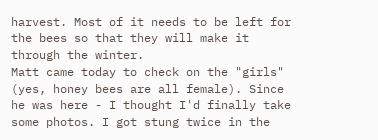harvest. Most of it needs to be left for the bees so that they will make it through the winter.
Matt came today to check on the "girls" (yes, honey bees are all female). Since he was here - I thought I'd finally take some photos. I got stung twice in the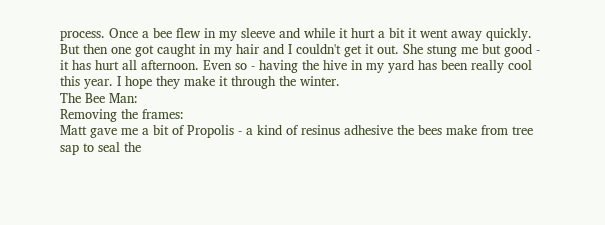process. Once a bee flew in my sleeve and while it hurt a bit it went away quickly. But then one got caught in my hair and I couldn't get it out. She stung me but good - it has hurt all afternoon. Even so - having the hive in my yard has been really cool this year. I hope they make it through the winter.
The Bee Man:
Removing the frames:
Matt gave me a bit of Propolis - a kind of resinus adhesive the bees make from tree sap to seal the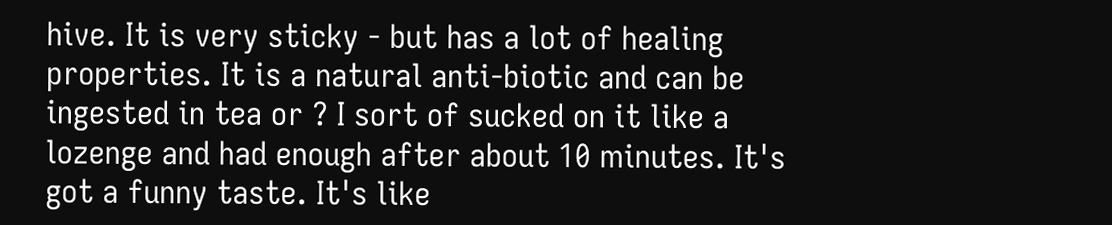hive. It is very sticky - but has a lot of healing properties. It is a natural anti-biotic and can be ingested in tea or ? I sort of sucked on it like a lozenge and had enough after about 10 minutes. It's got a funny taste. It's like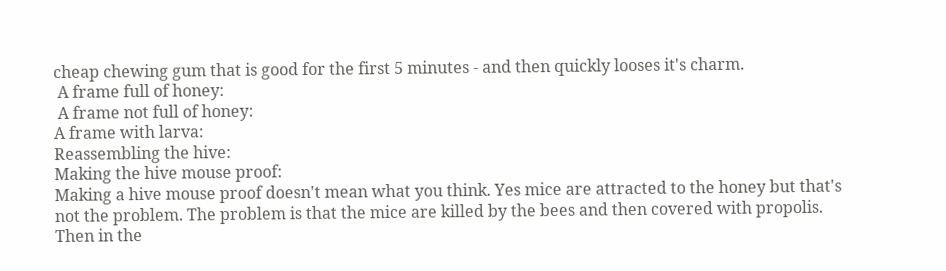cheap chewing gum that is good for the first 5 minutes - and then quickly looses it's charm.
 A frame full of honey:
 A frame not full of honey:
A frame with larva:
Reassembling the hive:
Making the hive mouse proof:
Making a hive mouse proof doesn't mean what you think. Yes mice are attracted to the honey but that's not the problem. The problem is that the mice are killed by the bees and then covered with propolis. Then in the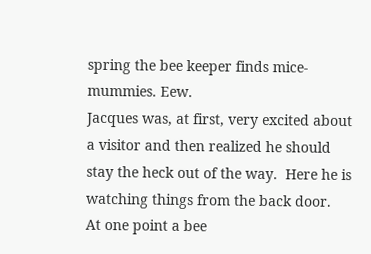spring the bee keeper finds mice-mummies. Eew.
Jacques was, at first, very excited about a visitor and then realized he should stay the heck out of the way.  Here he is watching things from the back door.
At one point a bee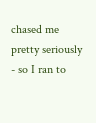chased me pretty seriously - so I ran to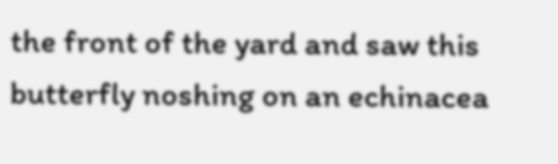the front of the yard and saw this butterfly noshing on an echinacea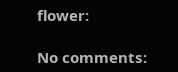flower:

No comments: